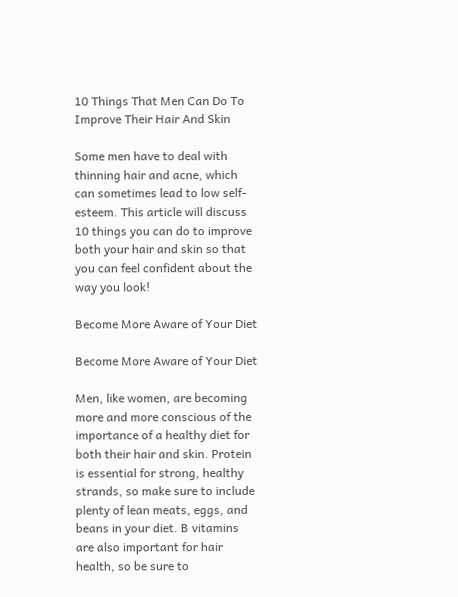10 Things That Men Can Do To Improve Their Hair And Skin

Some men have to deal with thinning hair and acne, which can sometimes lead to low self-esteem. This article will discuss 10 things you can do to improve both your hair and skin so that you can feel confident about the way you look!

Become More Aware of Your Diet

Become More Aware of Your Diet

Men, like women, are becoming more and more conscious of the importance of a healthy diet for both their hair and skin. Protein is essential for strong, healthy strands, so make sure to include plenty of lean meats, eggs, and beans in your diet. B vitamins are also important for hair health, so be sure to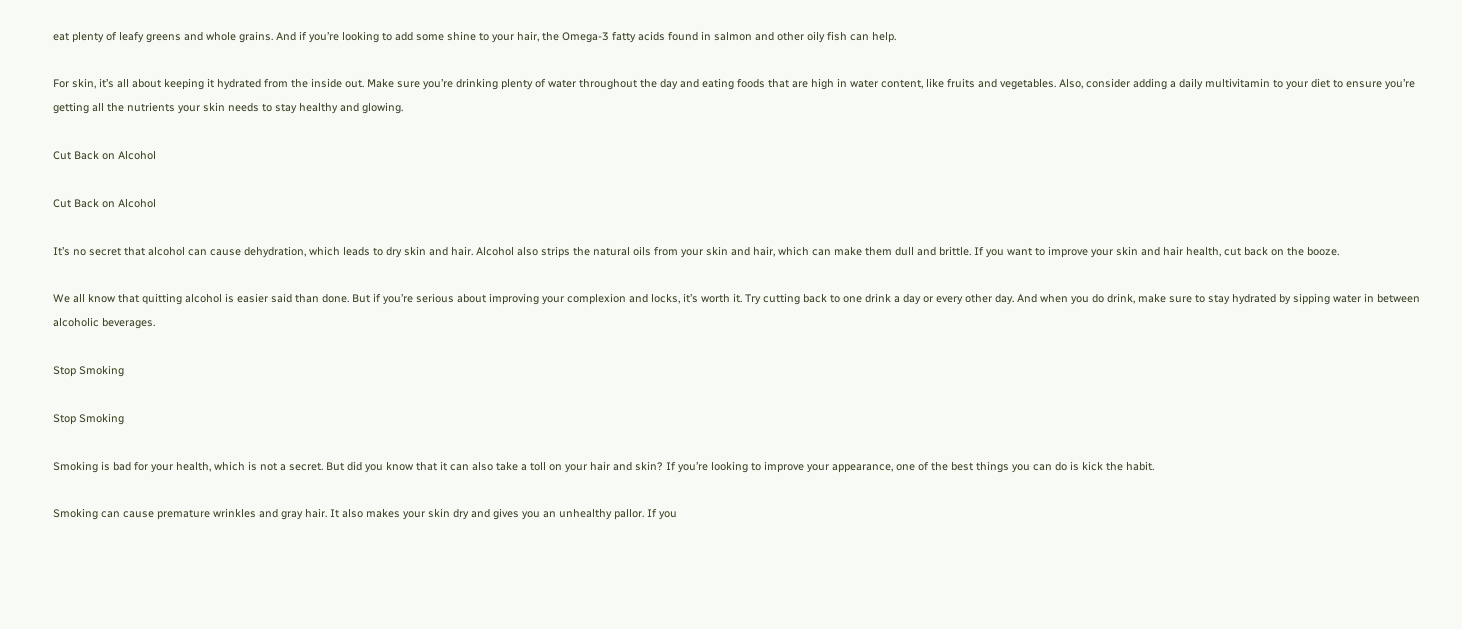eat plenty of leafy greens and whole grains. And if you’re looking to add some shine to your hair, the Omega-3 fatty acids found in salmon and other oily fish can help.

For skin, it’s all about keeping it hydrated from the inside out. Make sure you’re drinking plenty of water throughout the day and eating foods that are high in water content, like fruits and vegetables. Also, consider adding a daily multivitamin to your diet to ensure you’re getting all the nutrients your skin needs to stay healthy and glowing.

Cut Back on Alcohol

Cut Back on Alcohol

It’s no secret that alcohol can cause dehydration, which leads to dry skin and hair. Alcohol also strips the natural oils from your skin and hair, which can make them dull and brittle. If you want to improve your skin and hair health, cut back on the booze.

We all know that quitting alcohol is easier said than done. But if you’re serious about improving your complexion and locks, it’s worth it. Try cutting back to one drink a day or every other day. And when you do drink, make sure to stay hydrated by sipping water in between alcoholic beverages.

Stop Smoking

Stop Smoking

Smoking is bad for your health, which is not a secret. But did you know that it can also take a toll on your hair and skin? If you’re looking to improve your appearance, one of the best things you can do is kick the habit.

Smoking can cause premature wrinkles and gray hair. It also makes your skin dry and gives you an unhealthy pallor. If you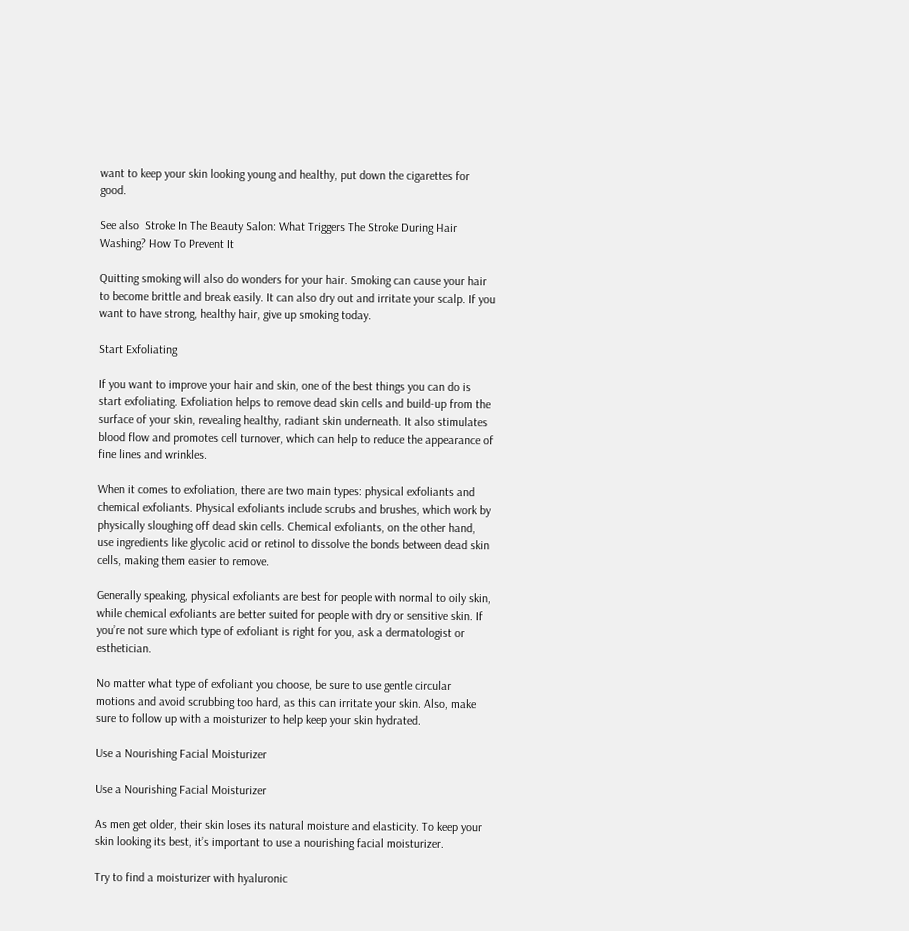want to keep your skin looking young and healthy, put down the cigarettes for good.

See also  Stroke In The Beauty Salon: What Triggers The Stroke During Hair Washing? How To Prevent It

Quitting smoking will also do wonders for your hair. Smoking can cause your hair to become brittle and break easily. It can also dry out and irritate your scalp. If you want to have strong, healthy hair, give up smoking today.

Start Exfoliating

If you want to improve your hair and skin, one of the best things you can do is start exfoliating. Exfoliation helps to remove dead skin cells and build-up from the surface of your skin, revealing healthy, radiant skin underneath. It also stimulates blood flow and promotes cell turnover, which can help to reduce the appearance of fine lines and wrinkles.

When it comes to exfoliation, there are two main types: physical exfoliants and chemical exfoliants. Physical exfoliants include scrubs and brushes, which work by physically sloughing off dead skin cells. Chemical exfoliants, on the other hand, use ingredients like glycolic acid or retinol to dissolve the bonds between dead skin cells, making them easier to remove.

Generally speaking, physical exfoliants are best for people with normal to oily skin, while chemical exfoliants are better suited for people with dry or sensitive skin. If you’re not sure which type of exfoliant is right for you, ask a dermatologist or esthetician.

No matter what type of exfoliant you choose, be sure to use gentle circular motions and avoid scrubbing too hard, as this can irritate your skin. Also, make sure to follow up with a moisturizer to help keep your skin hydrated.

Use a Nourishing Facial Moisturizer

Use a Nourishing Facial Moisturizer

As men get older, their skin loses its natural moisture and elasticity. To keep your skin looking its best, it’s important to use a nourishing facial moisturizer.

Try to find a moisturizer with hyaluronic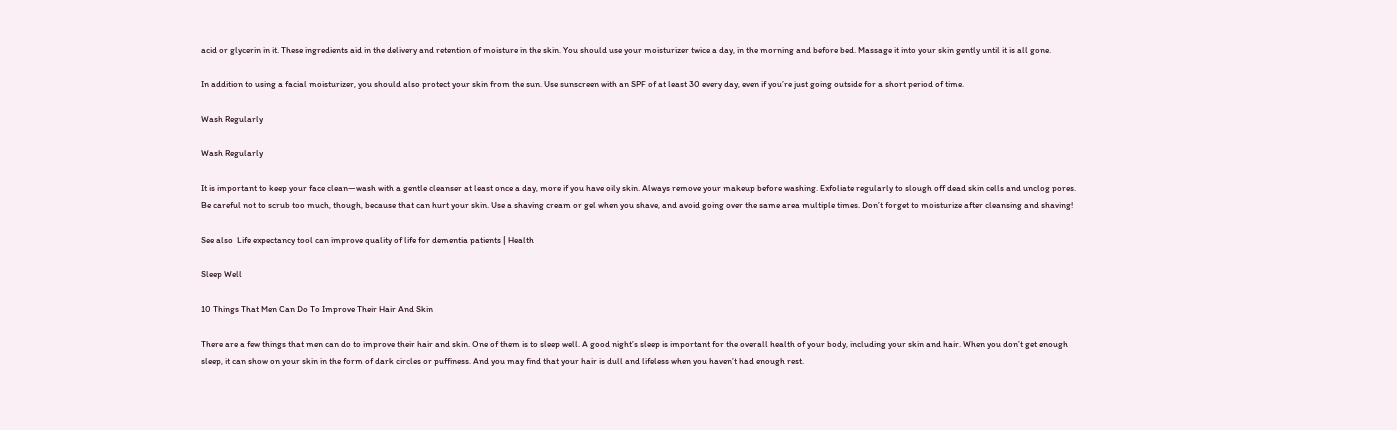acid or glycerin in it. These ingredients aid in the delivery and retention of moisture in the skin. You should use your moisturizer twice a day, in the morning and before bed. Massage it into your skin gently until it is all gone.

In addition to using a facial moisturizer, you should also protect your skin from the sun. Use sunscreen with an SPF of at least 30 every day, even if you’re just going outside for a short period of time.

Wash Regularly

Wash Regularly

It is important to keep your face clean—wash with a gentle cleanser at least once a day, more if you have oily skin. Always remove your makeup before washing. Exfoliate regularly to slough off dead skin cells and unclog pores. Be careful not to scrub too much, though, because that can hurt your skin. Use a shaving cream or gel when you shave, and avoid going over the same area multiple times. Don’t forget to moisturize after cleansing and shaving!

See also  Life expectancy tool can improve quality of life for dementia patients | Health

Sleep Well

10 Things That Men Can Do To Improve Their Hair And Skin

There are a few things that men can do to improve their hair and skin. One of them is to sleep well. A good night’s sleep is important for the overall health of your body, including your skin and hair. When you don’t get enough sleep, it can show on your skin in the form of dark circles or puffiness. And you may find that your hair is dull and lifeless when you haven’t had enough rest.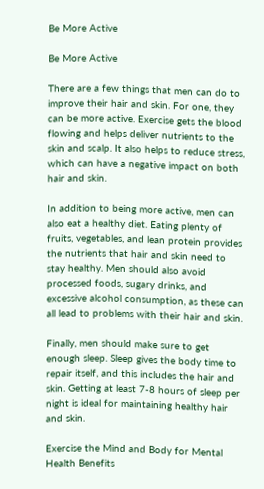Be More Active

Be More Active

There are a few things that men can do to improve their hair and skin. For one, they can be more active. Exercise gets the blood flowing and helps deliver nutrients to the skin and scalp. It also helps to reduce stress, which can have a negative impact on both hair and skin.

In addition to being more active, men can also eat a healthy diet. Eating plenty of fruits, vegetables, and lean protein provides the nutrients that hair and skin need to stay healthy. Men should also avoid processed foods, sugary drinks, and excessive alcohol consumption, as these can all lead to problems with their hair and skin.

Finally, men should make sure to get enough sleep. Sleep gives the body time to repair itself, and this includes the hair and skin. Getting at least 7-8 hours of sleep per night is ideal for maintaining healthy hair and skin.

Exercise the Mind and Body for Mental Health Benefits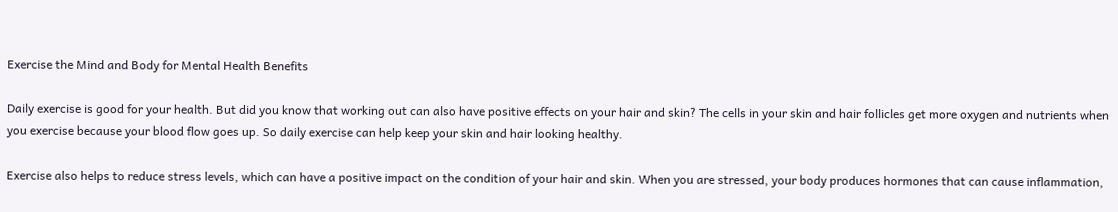Exercise the Mind and Body for Mental Health Benefits

Daily exercise is good for your health. But did you know that working out can also have positive effects on your hair and skin? The cells in your skin and hair follicles get more oxygen and nutrients when you exercise because your blood flow goes up. So daily exercise can help keep your skin and hair looking healthy.

Exercise also helps to reduce stress levels, which can have a positive impact on the condition of your hair and skin. When you are stressed, your body produces hormones that can cause inflammation,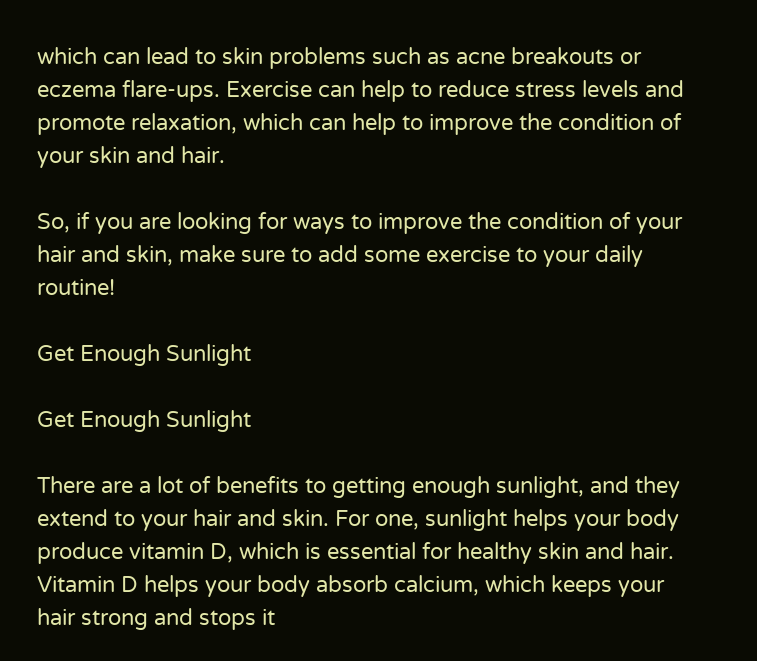which can lead to skin problems such as acne breakouts or eczema flare-ups. Exercise can help to reduce stress levels and promote relaxation, which can help to improve the condition of your skin and hair.

So, if you are looking for ways to improve the condition of your hair and skin, make sure to add some exercise to your daily routine!

Get Enough Sunlight

Get Enough Sunlight

There are a lot of benefits to getting enough sunlight, and they extend to your hair and skin. For one, sunlight helps your body produce vitamin D, which is essential for healthy skin and hair. Vitamin D helps your body absorb calcium, which keeps your hair strong and stops it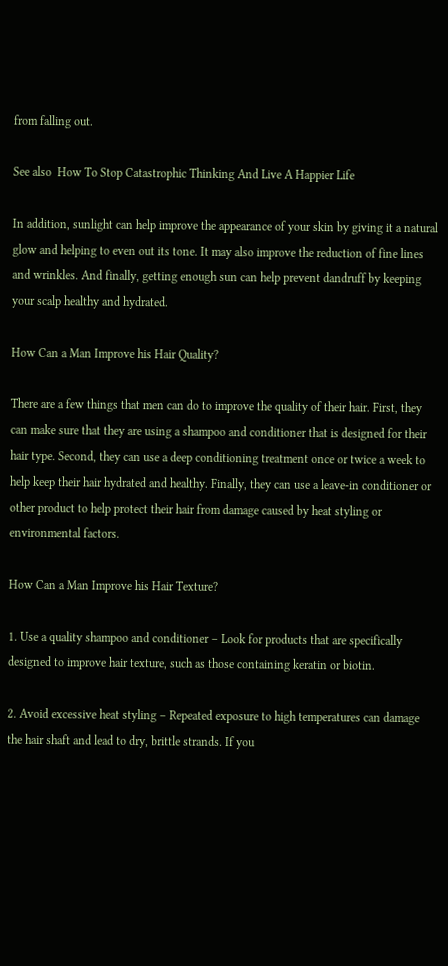from falling out.

See also  How To Stop Catastrophic Thinking And Live A Happier Life

In addition, sunlight can help improve the appearance of your skin by giving it a natural glow and helping to even out its tone. It may also improve the reduction of fine lines and wrinkles. And finally, getting enough sun can help prevent dandruff by keeping your scalp healthy and hydrated.

How Can a Man Improve his Hair Quality?

There are a few things that men can do to improve the quality of their hair. First, they can make sure that they are using a shampoo and conditioner that is designed for their hair type. Second, they can use a deep conditioning treatment once or twice a week to help keep their hair hydrated and healthy. Finally, they can use a leave-in conditioner or other product to help protect their hair from damage caused by heat styling or environmental factors.

How Can a Man Improve his Hair Texture?

1. Use a quality shampoo and conditioner – Look for products that are specifically designed to improve hair texture, such as those containing keratin or biotin.

2. Avoid excessive heat styling – Repeated exposure to high temperatures can damage the hair shaft and lead to dry, brittle strands. If you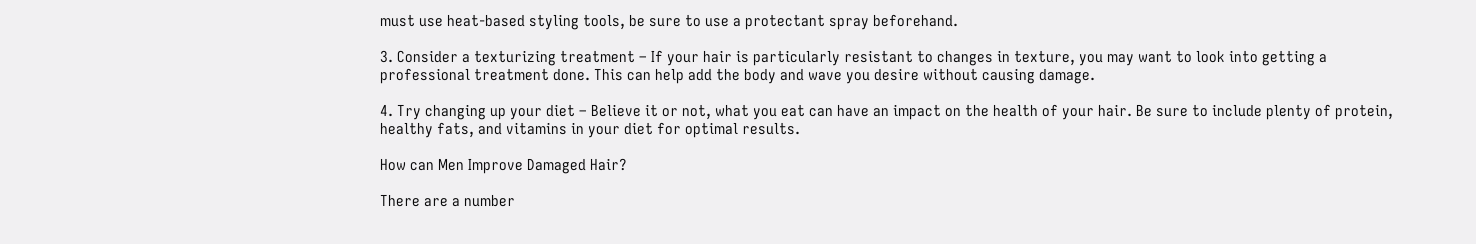must use heat-based styling tools, be sure to use a protectant spray beforehand.

3. Consider a texturizing treatment – If your hair is particularly resistant to changes in texture, you may want to look into getting a professional treatment done. This can help add the body and wave you desire without causing damage.

4. Try changing up your diet – Believe it or not, what you eat can have an impact on the health of your hair. Be sure to include plenty of protein, healthy fats, and vitamins in your diet for optimal results.

How can Men Improve Damaged Hair?

There are a number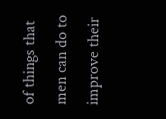of things that men can do to improve their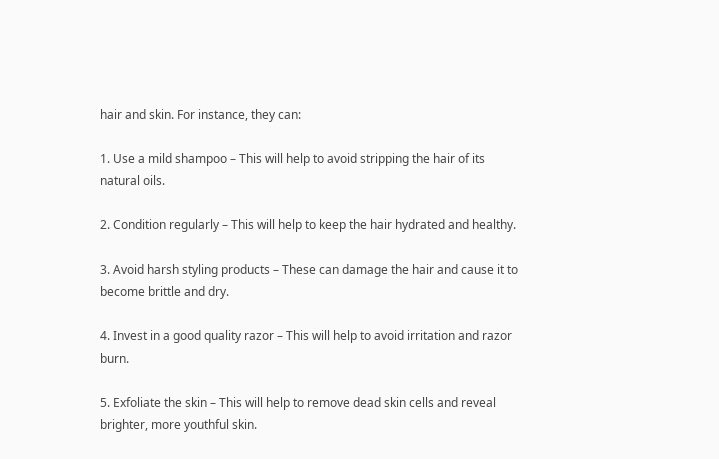hair and skin. For instance, they can:

1. Use a mild shampoo – This will help to avoid stripping the hair of its natural oils.

2. Condition regularly – This will help to keep the hair hydrated and healthy.

3. Avoid harsh styling products – These can damage the hair and cause it to become brittle and dry.

4. Invest in a good quality razor – This will help to avoid irritation and razor burn.

5. Exfoliate the skin – This will help to remove dead skin cells and reveal brighter, more youthful skin.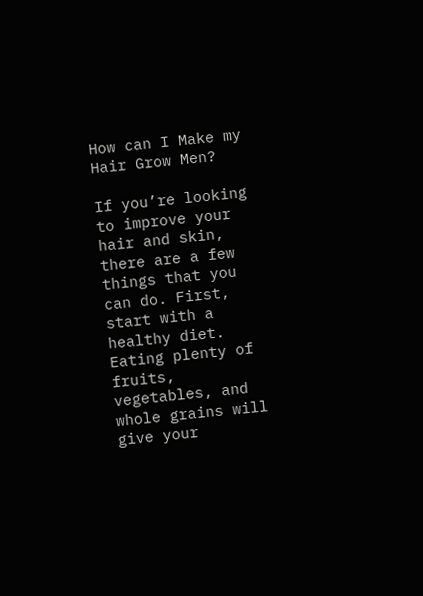How can I Make my Hair Grow Men?

If you’re looking to improve your hair and skin, there are a few things that you can do. First, start with a healthy diet. Eating plenty of fruits, vegetables, and whole grains will give your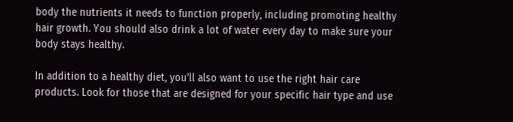body the nutrients it needs to function properly, including promoting healthy hair growth. You should also drink a lot of water every day to make sure your body stays healthy.

In addition to a healthy diet, you’ll also want to use the right hair care products. Look for those that are designed for your specific hair type and use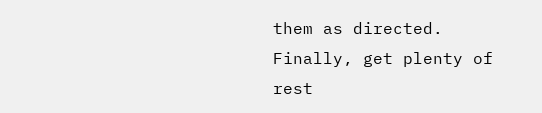them as directed. Finally, get plenty of rest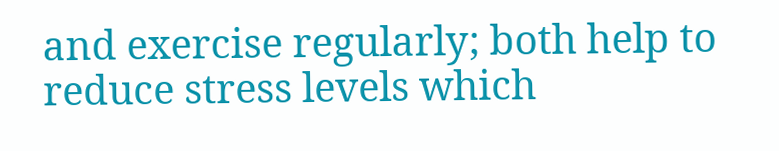and exercise regularly; both help to reduce stress levels which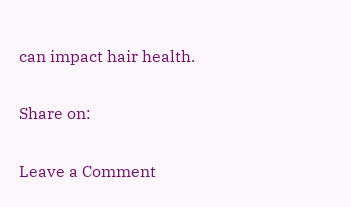can impact hair health.

Share on:

Leave a Comment